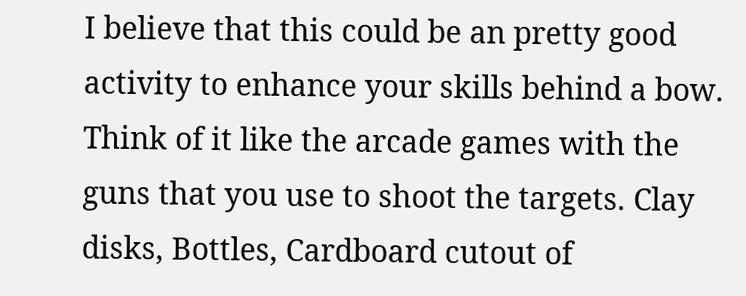I believe that this could be an pretty good activity to enhance your skills behind a bow. Think of it like the arcade games with the guns that you use to shoot the targets. Clay disks, Bottles, Cardboard cutout of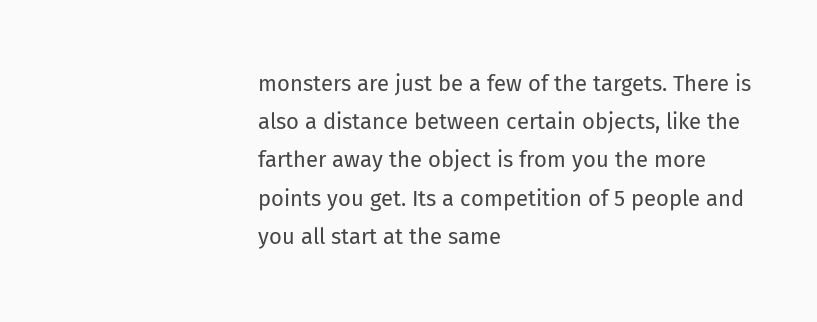monsters are just be a few of the targets. There is also a distance between certain objects, like the farther away the object is from you the more points you get. Its a competition of 5 people and you all start at the same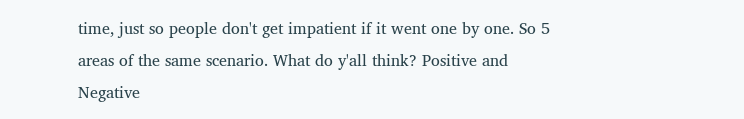time, just so people don't get impatient if it went one by one. So 5 areas of the same scenario. What do y'all think? Positive and Negative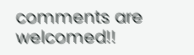comments are welcomed!!